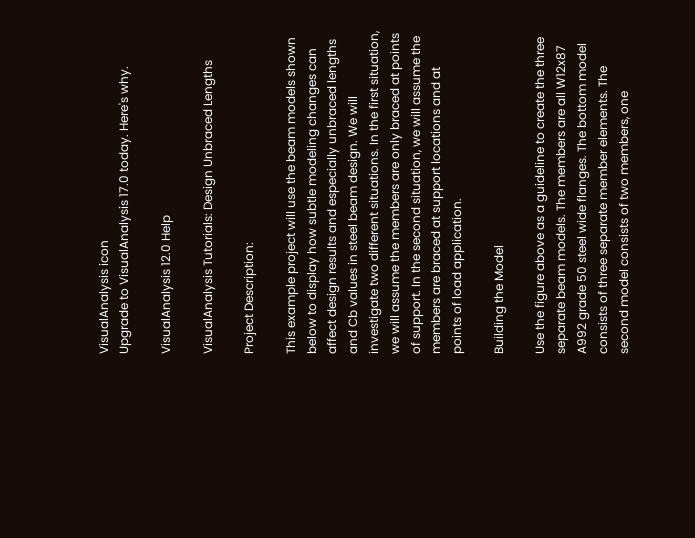VisualAnalysis icon
Upgrade to VisualAnalysis 17.0 today. Here's why.

VisualAnalysis 12.0 Help

VisualAnalysis Tutorials: Design Unbraced Lengths

Project Description:

This example project will use the beam models shown below to display how subtle modeling changes can affect design results and especially unbraced lengths and Cb values in steel beam design. We will investigate two different situations. In the first situation, we will assume the members are only braced at points of support. In the second situation, we will assume the members are braced at support locations and at points of load application.

Building the Model

Use the figure above as a guideline to create the three separate beam models. The members are all W12x87 A992 grade 50 steel wide flanges. The bottom model consists of three separate member elements. The second model consists of two members, one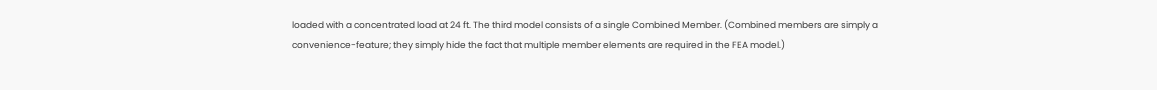loaded with a concentrated load at 24 ft. The third model consists of a single Combined Member. (Combined members are simply a convenience-feature; they simply hide the fact that multiple member elements are required in the FEA model.)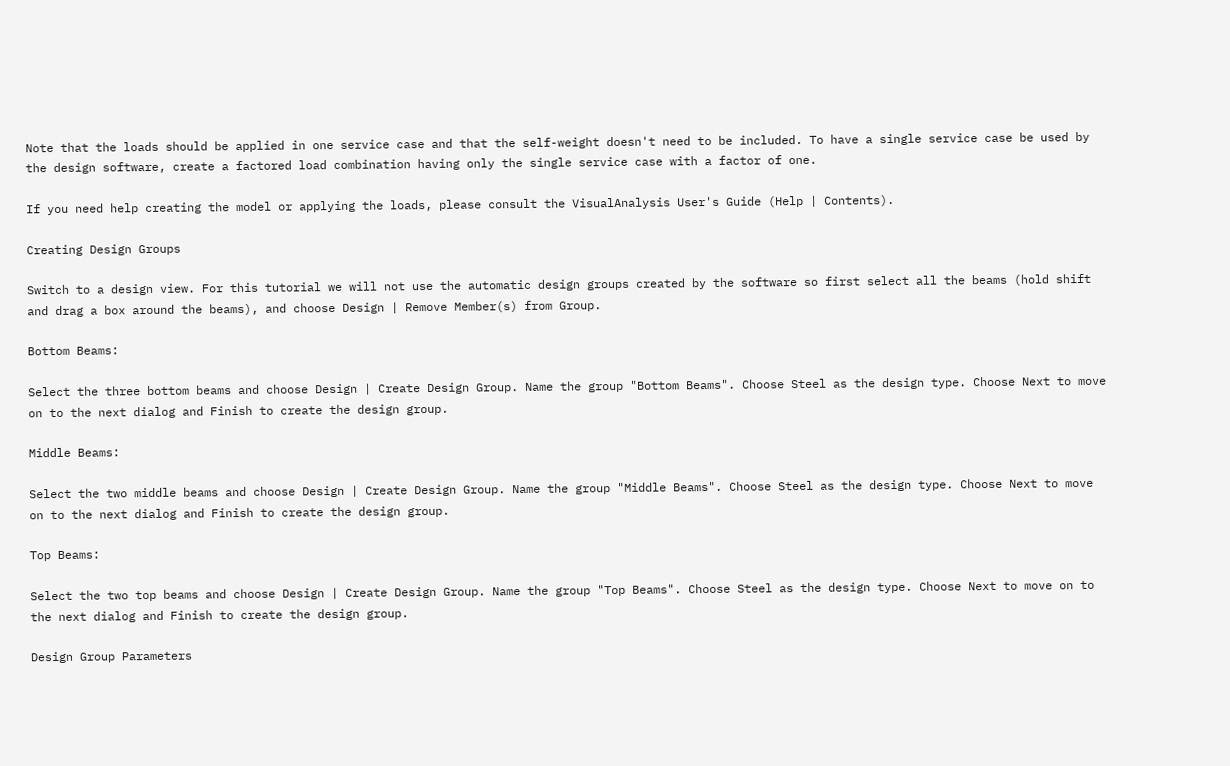Note that the loads should be applied in one service case and that the self-weight doesn't need to be included. To have a single service case be used by the design software, create a factored load combination having only the single service case with a factor of one.

If you need help creating the model or applying the loads, please consult the VisualAnalysis User's Guide (Help | Contents).

Creating Design Groups

Switch to a design view. For this tutorial we will not use the automatic design groups created by the software so first select all the beams (hold shift and drag a box around the beams), and choose Design | Remove Member(s) from Group.

Bottom Beams:

Select the three bottom beams and choose Design | Create Design Group. Name the group "Bottom Beams". Choose Steel as the design type. Choose Next to move on to the next dialog and Finish to create the design group.

Middle Beams:

Select the two middle beams and choose Design | Create Design Group. Name the group "Middle Beams". Choose Steel as the design type. Choose Next to move on to the next dialog and Finish to create the design group.

Top Beams:

Select the two top beams and choose Design | Create Design Group. Name the group "Top Beams". Choose Steel as the design type. Choose Next to move on to the next dialog and Finish to create the design group.

Design Group Parameters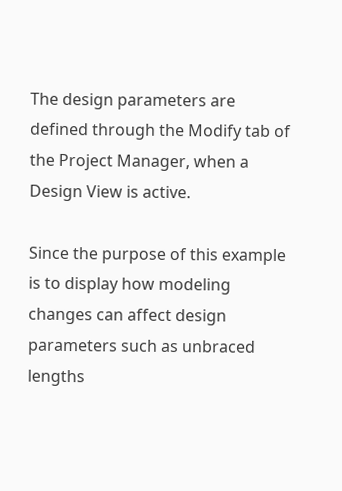The design parameters are defined through the Modify tab of the Project Manager, when a Design View is active.

Since the purpose of this example is to display how modeling changes can affect design parameters such as unbraced lengths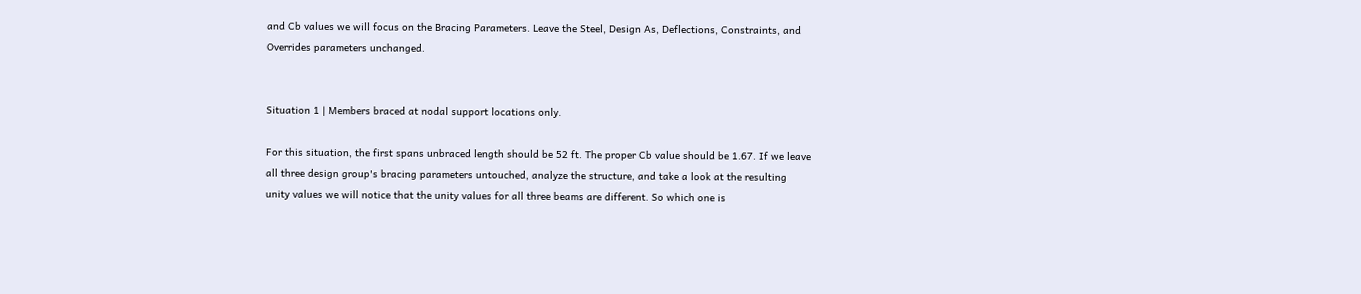and Cb values we will focus on the Bracing Parameters. Leave the Steel, Design As, Deflections, Constraints, and Overrides parameters unchanged.


Situation 1 | Members braced at nodal support locations only.

For this situation, the first spans unbraced length should be 52 ft. The proper Cb value should be 1.67. If we leave all three design group's bracing parameters untouched, analyze the structure, and take a look at the resulting unity values we will notice that the unity values for all three beams are different. So which one is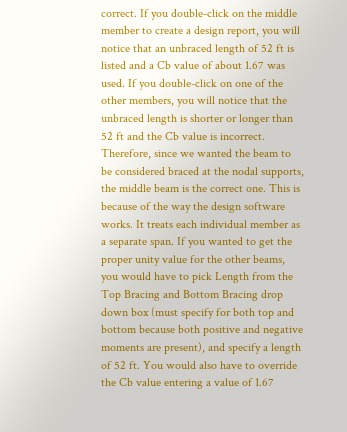correct. If you double-click on the middle member to create a design report, you will notice that an unbraced length of 52 ft is listed and a Cb value of about 1.67 was used. If you double-click on one of the other members, you will notice that the unbraced length is shorter or longer than 52 ft and the Cb value is incorrect. Therefore, since we wanted the beam to be considered braced at the nodal supports, the middle beam is the correct one. This is because of the way the design software works. It treats each individual member as a separate span. If you wanted to get the proper unity value for the other beams, you would have to pick Length from the Top Bracing and Bottom Bracing drop down box (must specify for both top and bottom because both positive and negative moments are present), and specify a length of 52 ft. You would also have to override the Cb value entering a value of 1.67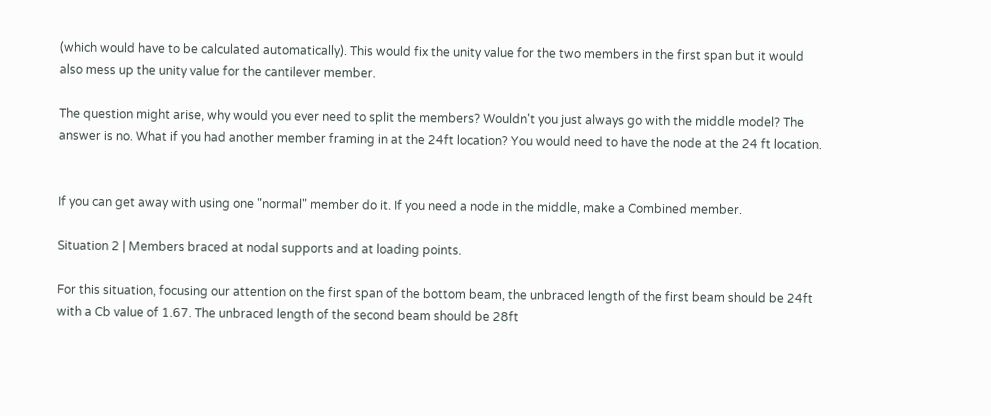(which would have to be calculated automatically). This would fix the unity value for the two members in the first span but it would also mess up the unity value for the cantilever member.

The question might arise, why would you ever need to split the members? Wouldn't you just always go with the middle model? The answer is no. What if you had another member framing in at the 24ft location? You would need to have the node at the 24 ft location.


If you can get away with using one "normal" member do it. If you need a node in the middle, make a Combined member.

Situation 2 | Members braced at nodal supports and at loading points.

For this situation, focusing our attention on the first span of the bottom beam, the unbraced length of the first beam should be 24ft with a Cb value of 1.67. The unbraced length of the second beam should be 28ft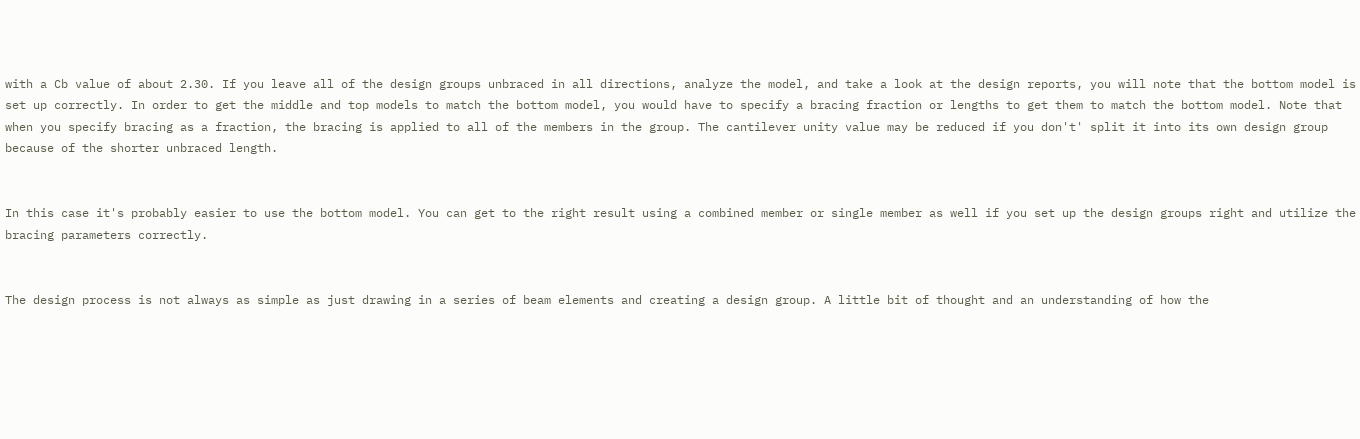with a Cb value of about 2.30. If you leave all of the design groups unbraced in all directions, analyze the model, and take a look at the design reports, you will note that the bottom model is set up correctly. In order to get the middle and top models to match the bottom model, you would have to specify a bracing fraction or lengths to get them to match the bottom model. Note that when you specify bracing as a fraction, the bracing is applied to all of the members in the group. The cantilever unity value may be reduced if you don't' split it into its own design group because of the shorter unbraced length.


In this case it's probably easier to use the bottom model. You can get to the right result using a combined member or single member as well if you set up the design groups right and utilize the bracing parameters correctly.


The design process is not always as simple as just drawing in a series of beam elements and creating a design group. A little bit of thought and an understanding of how the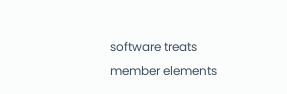software treats member elements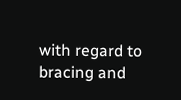with regard to bracing and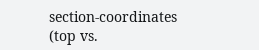section-coordinates (top vs.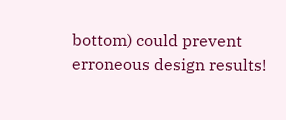bottom) could prevent erroneous design results!